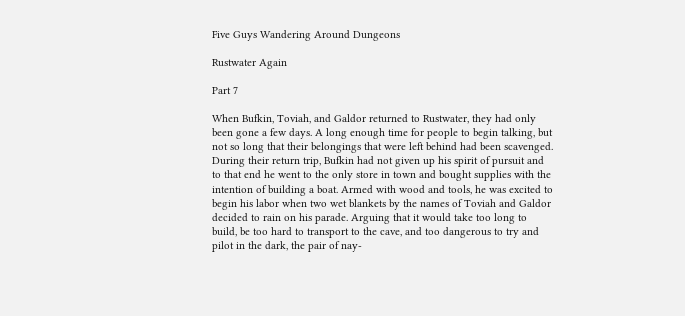Five Guys Wandering Around Dungeons

Rustwater Again

Part 7

When Bufkin, Toviah, and Galdor returned to Rustwater, they had only been gone a few days. A long enough time for people to begin talking, but not so long that their belongings that were left behind had been scavenged. During their return trip, Bufkin had not given up his spirit of pursuit and to that end he went to the only store in town and bought supplies with the intention of building a boat. Armed with wood and tools, he was excited to begin his labor when two wet blankets by the names of Toviah and Galdor decided to rain on his parade. Arguing that it would take too long to build, be too hard to transport to the cave, and too dangerous to try and pilot in the dark, the pair of nay-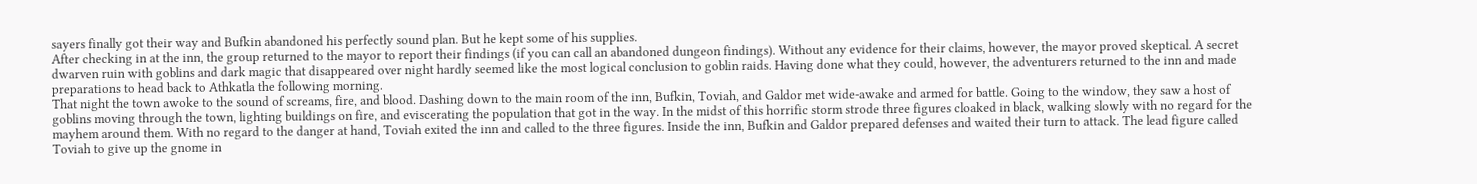sayers finally got their way and Bufkin abandoned his perfectly sound plan. But he kept some of his supplies.
After checking in at the inn, the group returned to the mayor to report their findings (if you can call an abandoned dungeon findings). Without any evidence for their claims, however, the mayor proved skeptical. A secret dwarven ruin with goblins and dark magic that disappeared over night hardly seemed like the most logical conclusion to goblin raids. Having done what they could, however, the adventurers returned to the inn and made preparations to head back to Athkatla the following morning.
That night the town awoke to the sound of screams, fire, and blood. Dashing down to the main room of the inn, Bufkin, Toviah, and Galdor met wide-awake and armed for battle. Going to the window, they saw a host of goblins moving through the town, lighting buildings on fire, and eviscerating the population that got in the way. In the midst of this horrific storm strode three figures cloaked in black, walking slowly with no regard for the mayhem around them. With no regard to the danger at hand, Toviah exited the inn and called to the three figures. Inside the inn, Bufkin and Galdor prepared defenses and waited their turn to attack. The lead figure called Toviah to give up the gnome in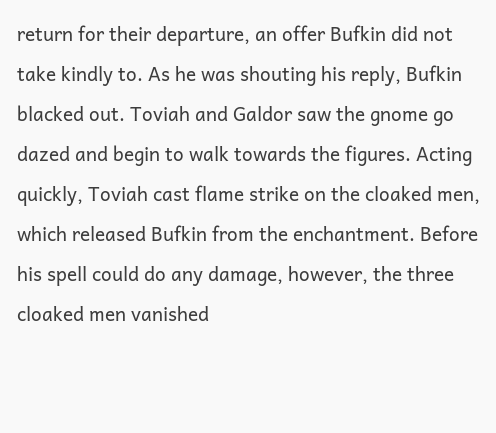return for their departure, an offer Bufkin did not take kindly to. As he was shouting his reply, Bufkin blacked out. Toviah and Galdor saw the gnome go dazed and begin to walk towards the figures. Acting quickly, Toviah cast flame strike on the cloaked men, which released Bufkin from the enchantment. Before his spell could do any damage, however, the three cloaked men vanished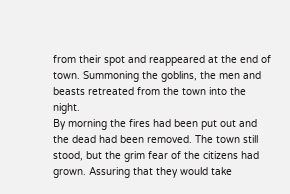from their spot and reappeared at the end of town. Summoning the goblins, the men and beasts retreated from the town into the night.
By morning the fires had been put out and the dead had been removed. The town still stood, but the grim fear of the citizens had grown. Assuring that they would take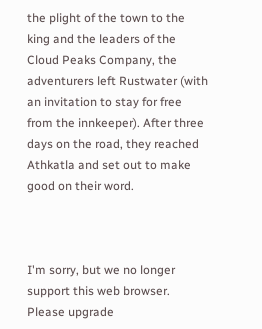the plight of the town to the king and the leaders of the Cloud Peaks Company, the adventurers left Rustwater (with an invitation to stay for free from the innkeeper). After three days on the road, they reached Athkatla and set out to make good on their word.



I'm sorry, but we no longer support this web browser. Please upgrade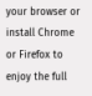your browser or install Chrome or Firefox to enjoy the full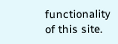functionality of this site.